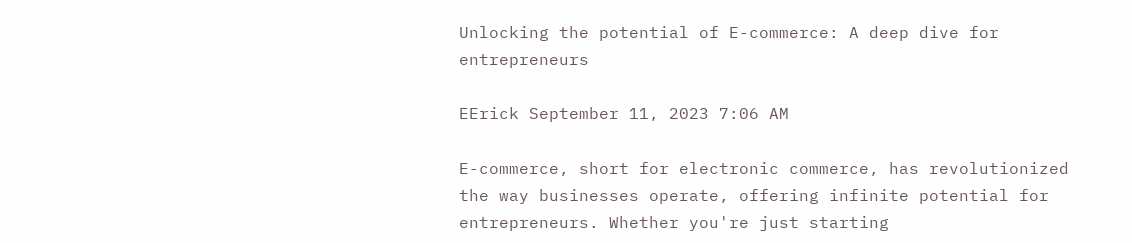Unlocking the potential of E-commerce: A deep dive for entrepreneurs

EErick September 11, 2023 7:06 AM

E-commerce, short for electronic commerce, has revolutionized the way businesses operate, offering infinite potential for entrepreneurs. Whether you're just starting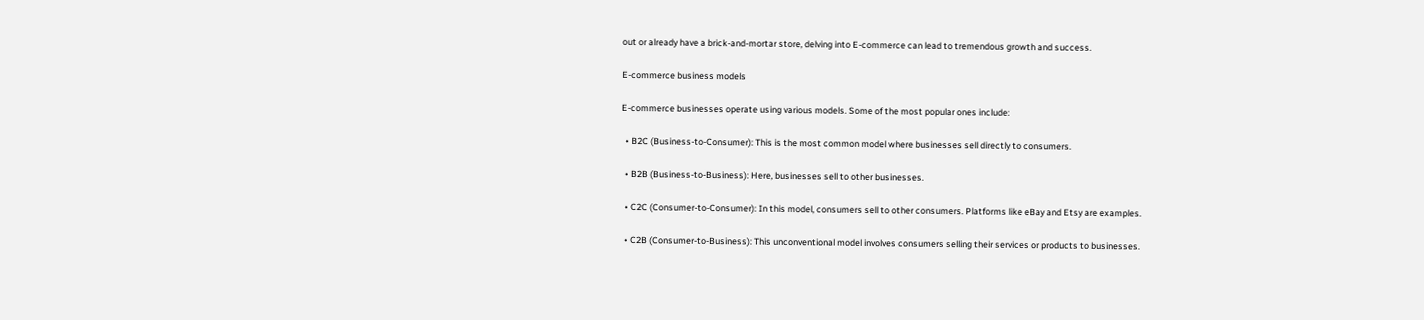out or already have a brick-and-mortar store, delving into E-commerce can lead to tremendous growth and success.

E-commerce business models

E-commerce businesses operate using various models. Some of the most popular ones include:

  • B2C (Business-to-Consumer): This is the most common model where businesses sell directly to consumers.

  • B2B (Business-to-Business): Here, businesses sell to other businesses.

  • C2C (Consumer-to-Consumer): In this model, consumers sell to other consumers. Platforms like eBay and Etsy are examples.

  • C2B (Consumer-to-Business): This unconventional model involves consumers selling their services or products to businesses.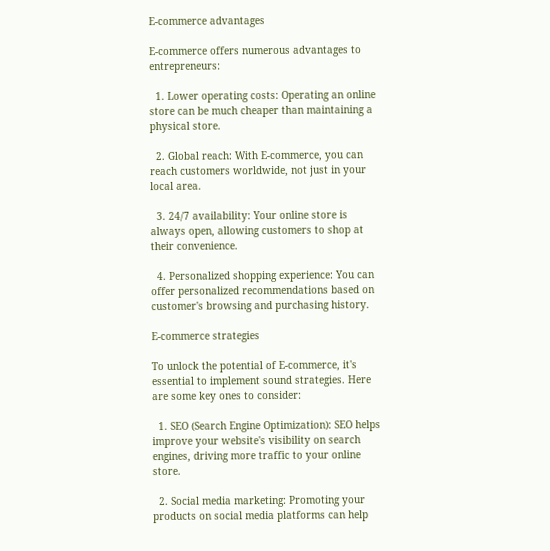E-commerce advantages

E-commerce offers numerous advantages to entrepreneurs:

  1. Lower operating costs: Operating an online store can be much cheaper than maintaining a physical store.

  2. Global reach: With E-commerce, you can reach customers worldwide, not just in your local area.

  3. 24/7 availability: Your online store is always open, allowing customers to shop at their convenience.

  4. Personalized shopping experience: You can offer personalized recommendations based on customer's browsing and purchasing history.

E-commerce strategies

To unlock the potential of E-commerce, it's essential to implement sound strategies. Here are some key ones to consider:

  1. SEO (Search Engine Optimization): SEO helps improve your website's visibility on search engines, driving more traffic to your online store.

  2. Social media marketing: Promoting your products on social media platforms can help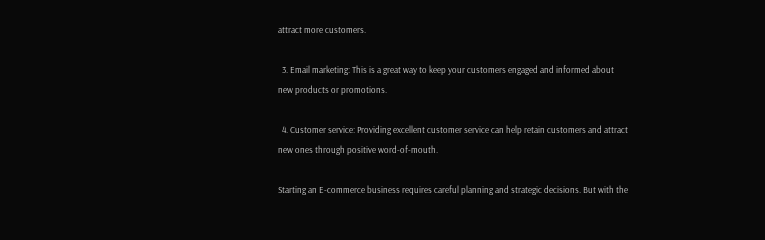attract more customers.

  3. Email marketing: This is a great way to keep your customers engaged and informed about new products or promotions.

  4. Customer service: Providing excellent customer service can help retain customers and attract new ones through positive word-of-mouth.

Starting an E-commerce business requires careful planning and strategic decisions. But with the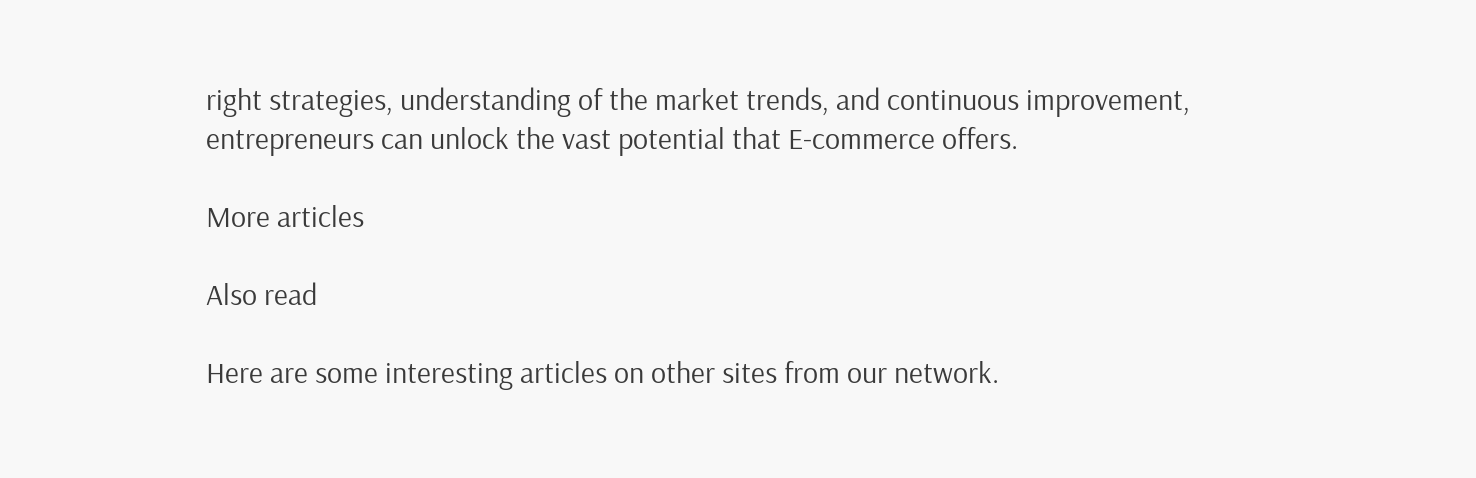right strategies, understanding of the market trends, and continuous improvement, entrepreneurs can unlock the vast potential that E-commerce offers.

More articles

Also read

Here are some interesting articles on other sites from our network.